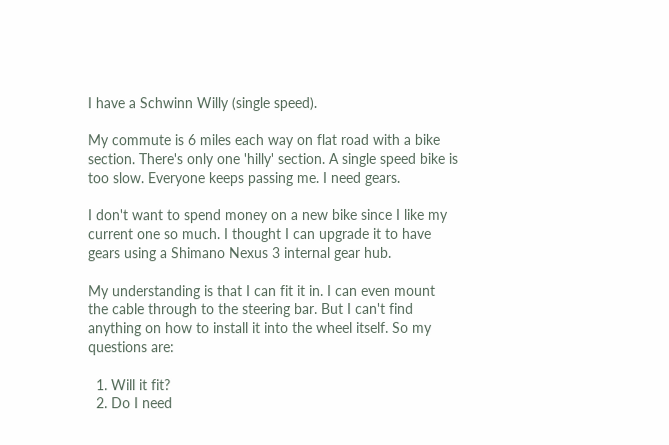I have a Schwinn Willy (single speed).

My commute is 6 miles each way on flat road with a bike section. There's only one 'hilly' section. A single speed bike is too slow. Everyone keeps passing me. I need gears.

I don't want to spend money on a new bike since I like my current one so much. I thought I can upgrade it to have gears using a Shimano Nexus 3 internal gear hub.

My understanding is that I can fit it in. I can even mount the cable through to the steering bar. But I can't find anything on how to install it into the wheel itself. So my questions are:

  1. Will it fit?
  2. Do I need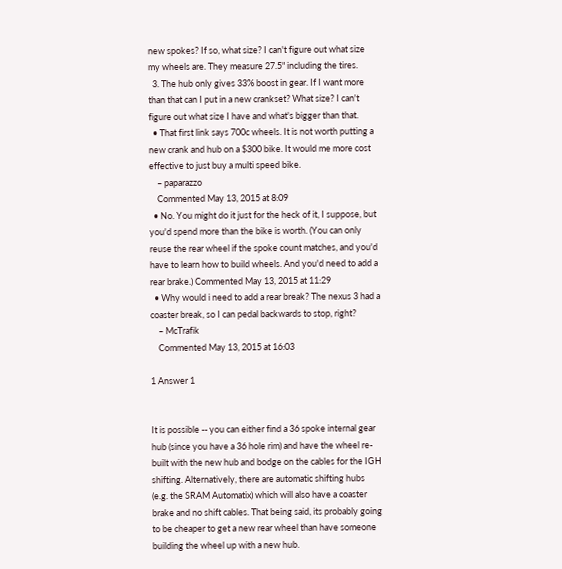new spokes? If so, what size? I can't figure out what size my wheels are. They measure 27.5" including the tires.
  3. The hub only gives 33% boost in gear. If I want more than that can I put in a new crankset? What size? I can't figure out what size I have and what's bigger than that.
  • That first link says 700c wheels. It is not worth putting a new crank and hub on a $300 bike. It would me more cost effective to just buy a multi speed bike.
    – paparazzo
    Commented May 13, 2015 at 8:09
  • No. You might do it just for the heck of it, I suppose, but you'd spend more than the bike is worth. (You can only reuse the rear wheel if the spoke count matches, and you'd have to learn how to build wheels. And you'd need to add a rear brake.) Commented May 13, 2015 at 11:29
  • Why would i need to add a rear break? The nexus 3 had a coaster break, so I can pedal backwards to stop, right?
    – McTrafik
    Commented May 13, 2015 at 16:03

1 Answer 1


It is possible -- you can either find a 36 spoke internal gear hub (since you have a 36 hole rim) and have the wheel re-built with the new hub and bodge on the cables for the IGH shifting. Alternatively, there are automatic shifting hubs (e.g. the SRAM Automatix) which will also have a coaster brake and no shift cables. That being said, its probably going to be cheaper to get a new rear wheel than have someone building the wheel up with a new hub.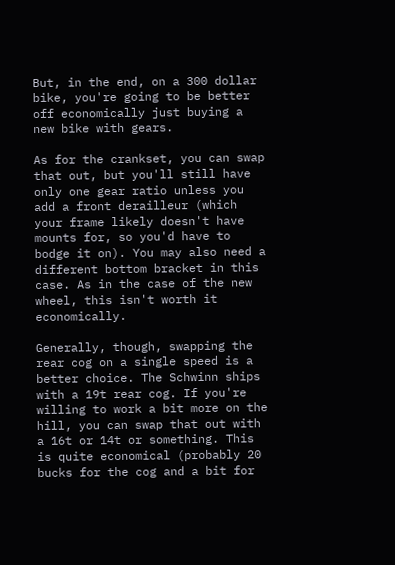But, in the end, on a 300 dollar bike, you're going to be better off economically just buying a new bike with gears.

As for the crankset, you can swap that out, but you'll still have only one gear ratio unless you add a front derailleur (which your frame likely doesn't have mounts for, so you'd have to bodge it on). You may also need a different bottom bracket in this case. As in the case of the new wheel, this isn't worth it economically.

Generally, though, swapping the rear cog on a single speed is a better choice. The Schwinn ships with a 19t rear cog. If you're willing to work a bit more on the hill, you can swap that out with a 16t or 14t or something. This is quite economical (probably 20 bucks for the cog and a bit for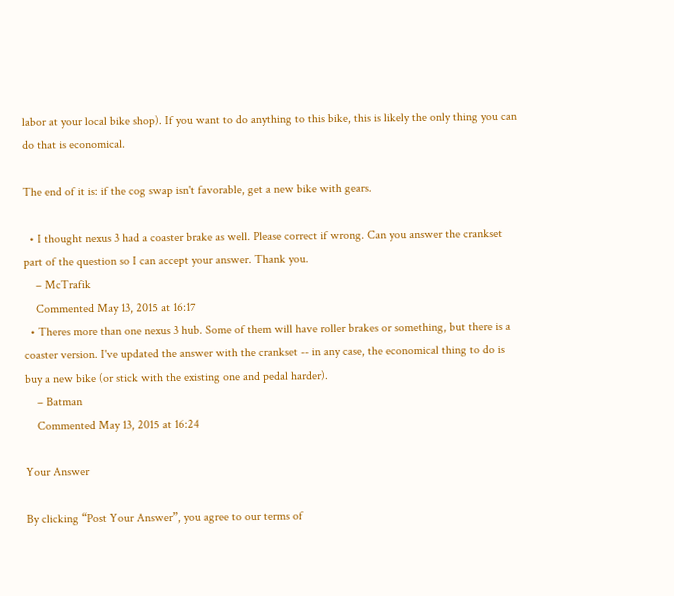labor at your local bike shop). If you want to do anything to this bike, this is likely the only thing you can do that is economical.

The end of it is: if the cog swap isn't favorable, get a new bike with gears.

  • I thought nexus 3 had a coaster brake as well. Please correct if wrong. Can you answer the crankset part of the question so I can accept your answer. Thank you.
    – McTrafik
    Commented May 13, 2015 at 16:17
  • Theres more than one nexus 3 hub. Some of them will have roller brakes or something, but there is a coaster version. I've updated the answer with the crankset -- in any case, the economical thing to do is buy a new bike (or stick with the existing one and pedal harder).
    – Batman
    Commented May 13, 2015 at 16:24

Your Answer

By clicking “Post Your Answer”, you agree to our terms of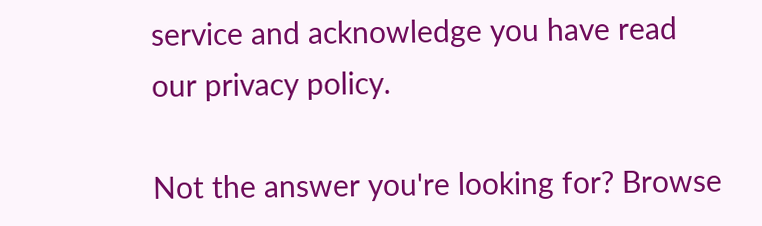service and acknowledge you have read our privacy policy.

Not the answer you're looking for? Browse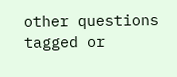other questions tagged or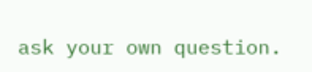ask your own question.